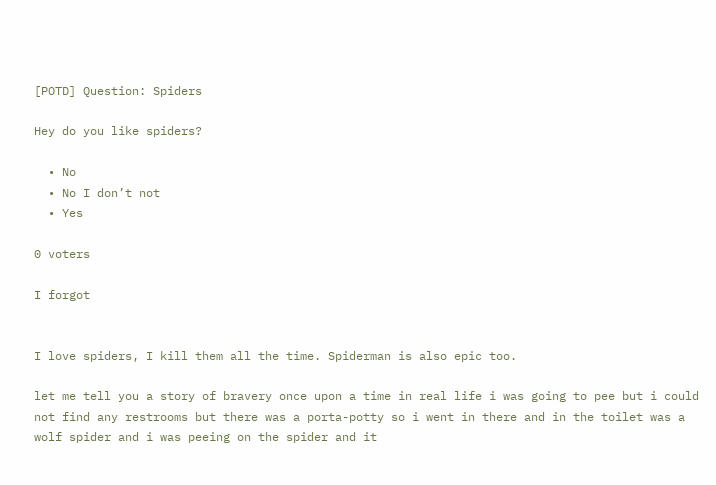[POTD] Question: Spiders

Hey do you like spiders?

  • No
  • No I don’t not
  • Yes

0 voters

I forgot


I love spiders, I kill them all the time. Spiderman is also epic too.

let me tell you a story of bravery once upon a time in real life i was going to pee but i could not find any restrooms but there was a porta-potty so i went in there and in the toilet was a wolf spider and i was peeing on the spider and it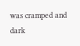was cramped and dark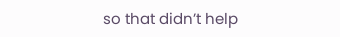so that didn’t help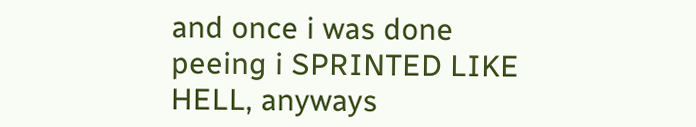and once i was done peeing i SPRINTED LIKE HELL, anyways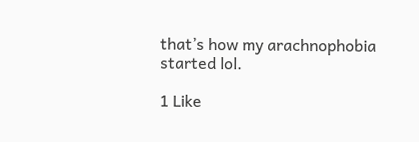that’s how my arachnophobia started lol.

1 Like